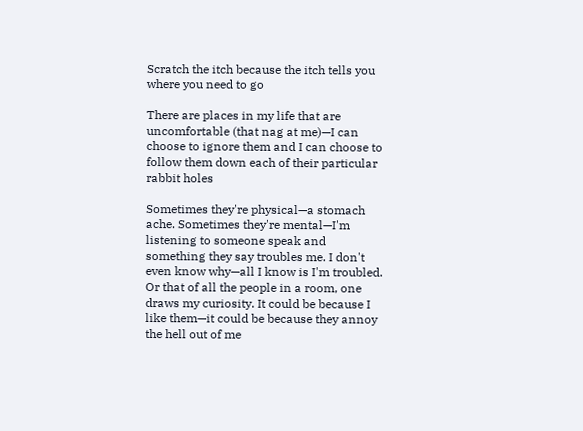Scratch the itch because the itch tells you where you need to go

There are places in my life that are uncomfortable (that nag at me)—I can choose to ignore them and I can choose to follow them down each of their particular rabbit holes

Sometimes they're physical—a stomach ache. Sometimes they're mental—I'm listening to someone speak and something they say troubles me. I don't even know why—all I know is I'm troubled. Or that of all the people in a room, one draws my curiosity. It could be because I like them—it could be because they annoy the hell out of me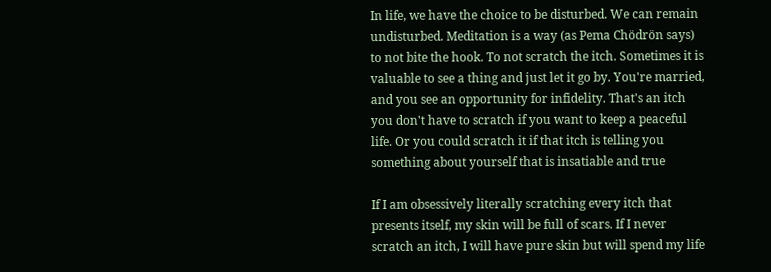In life, we have the choice to be disturbed. We can remain undisturbed. Meditation is a way (as Pema Chödrön says) to not bite the hook. To not scratch the itch. Sometimes it is valuable to see a thing and just let it go by. You're married, and you see an opportunity for infidelity. That's an itch you don't have to scratch if you want to keep a peaceful life. Or you could scratch it if that itch is telling you something about yourself that is insatiable and true

If I am obsessively literally scratching every itch that presents itself, my skin will be full of scars. If I never scratch an itch, I will have pure skin but will spend my life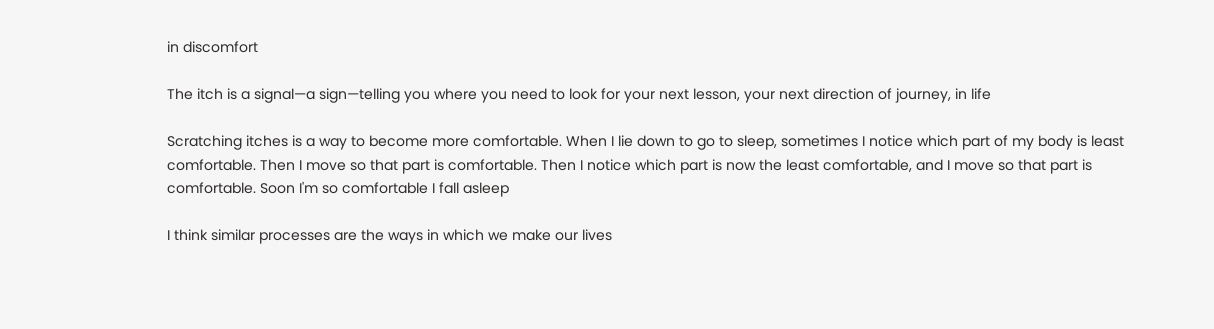in discomfort

The itch is a signal—a sign—telling you where you need to look for your next lesson, your next direction of journey, in life

Scratching itches is a way to become more comfortable. When I lie down to go to sleep, sometimes I notice which part of my body is least comfortable. Then I move so that part is comfortable. Then I notice which part is now the least comfortable, and I move so that part is comfortable. Soon I'm so comfortable I fall asleep

I think similar processes are the ways in which we make our lives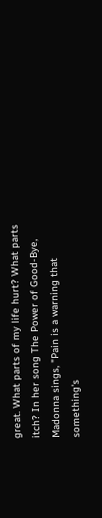great. What parts of my life hurt? What parts itch? In her song The Power of Good-Bye, Madonna sings, "Pain is a warning that something's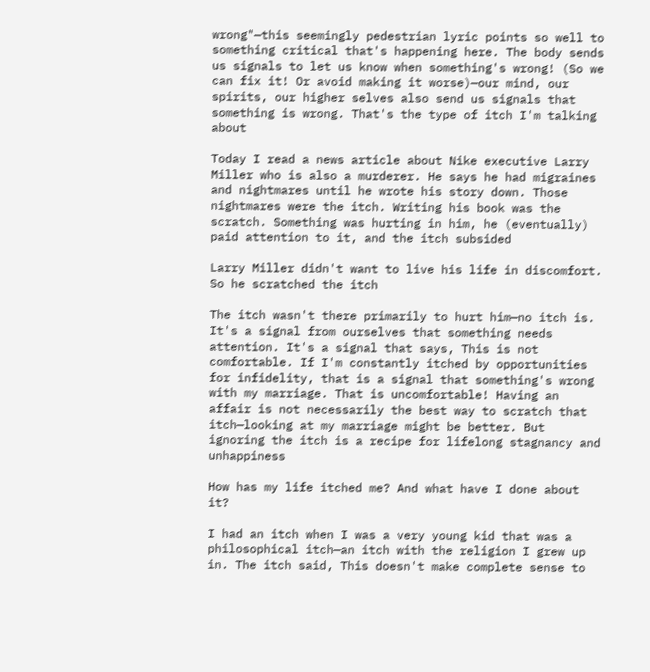wrong"—this seemingly pedestrian lyric points so well to something critical that's happening here. The body sends us signals to let us know when something's wrong! (So we can fix it! Or avoid making it worse)—our mind, our spirits, our higher selves also send us signals that something is wrong. That's the type of itch I'm talking about

Today I read a news article about Nike executive Larry Miller who is also a murderer. He says he had migraines and nightmares until he wrote his story down. Those nightmares were the itch. Writing his book was the scratch. Something was hurting in him, he (eventually) paid attention to it, and the itch subsided

Larry Miller didn't want to live his life in discomfort. So he scratched the itch

The itch wasn't there primarily to hurt him—no itch is. It's a signal from ourselves that something needs attention. It's a signal that says, This is not comfortable. If I'm constantly itched by opportunities for infidelity, that is a signal that something's wrong with my marriage. That is uncomfortable! Having an affair is not necessarily the best way to scratch that itch—looking at my marriage might be better. But ignoring the itch is a recipe for lifelong stagnancy and unhappiness

How has my life itched me? And what have I done about it?

I had an itch when I was a very young kid that was a philosophical itch—an itch with the religion I grew up in. The itch said, This doesn't make complete sense to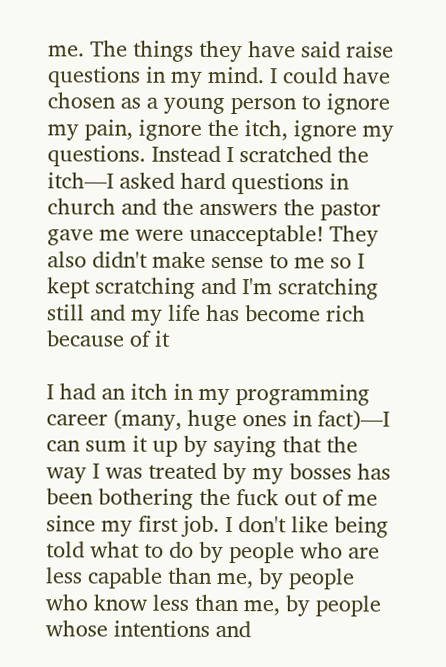me. The things they have said raise questions in my mind. I could have chosen as a young person to ignore my pain, ignore the itch, ignore my questions. Instead I scratched the itch—I asked hard questions in church and the answers the pastor gave me were unacceptable! They also didn't make sense to me so I kept scratching and I'm scratching still and my life has become rich because of it

I had an itch in my programming career (many, huge ones in fact)—I can sum it up by saying that the way I was treated by my bosses has been bothering the fuck out of me since my first job. I don't like being told what to do by people who are less capable than me, by people who know less than me, by people whose intentions and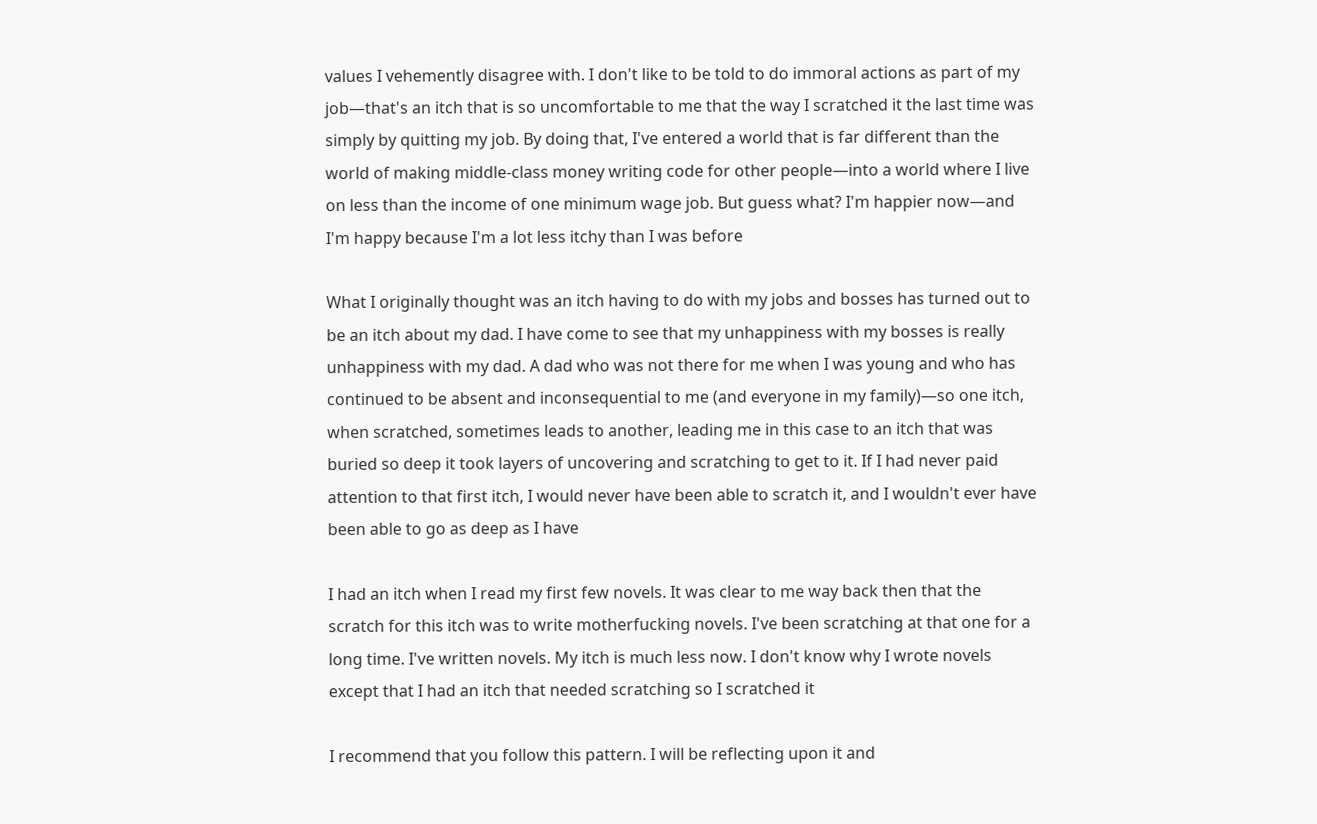values I vehemently disagree with. I don't like to be told to do immoral actions as part of my job—that's an itch that is so uncomfortable to me that the way I scratched it the last time was simply by quitting my job. By doing that, I've entered a world that is far different than the world of making middle-class money writing code for other people—into a world where I live on less than the income of one minimum wage job. But guess what? I'm happier now—and I'm happy because I'm a lot less itchy than I was before

What I originally thought was an itch having to do with my jobs and bosses has turned out to be an itch about my dad. I have come to see that my unhappiness with my bosses is really unhappiness with my dad. A dad who was not there for me when I was young and who has continued to be absent and inconsequential to me (and everyone in my family)—so one itch, when scratched, sometimes leads to another, leading me in this case to an itch that was buried so deep it took layers of uncovering and scratching to get to it. If I had never paid attention to that first itch, I would never have been able to scratch it, and I wouldn't ever have been able to go as deep as I have

I had an itch when I read my first few novels. It was clear to me way back then that the scratch for this itch was to write motherfucking novels. I've been scratching at that one for a long time. I've written novels. My itch is much less now. I don't know why I wrote novels except that I had an itch that needed scratching so I scratched it

I recommend that you follow this pattern. I will be reflecting upon it and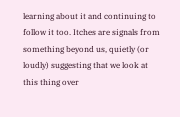learning about it and continuing to follow it too. Itches are signals from something beyond us, quietly (or loudly) suggesting that we look at this thing over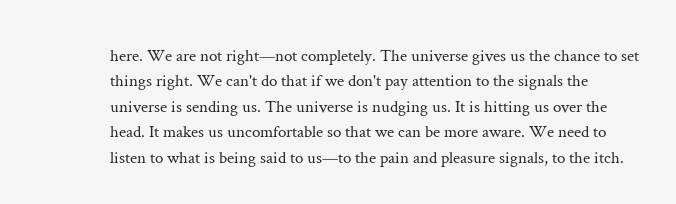here. We are not right—not completely. The universe gives us the chance to set things right. We can't do that if we don't pay attention to the signals the universe is sending us. The universe is nudging us. It is hitting us over the head. It makes us uncomfortable so that we can be more aware. We need to listen to what is being said to us—to the pain and pleasure signals, to the itch.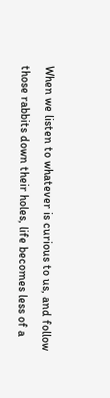When we listen to whatever is curious to us, and follow those rabbits down their holes, life becomes less of a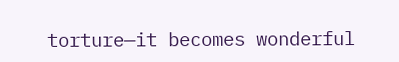torture—it becomes wonderful